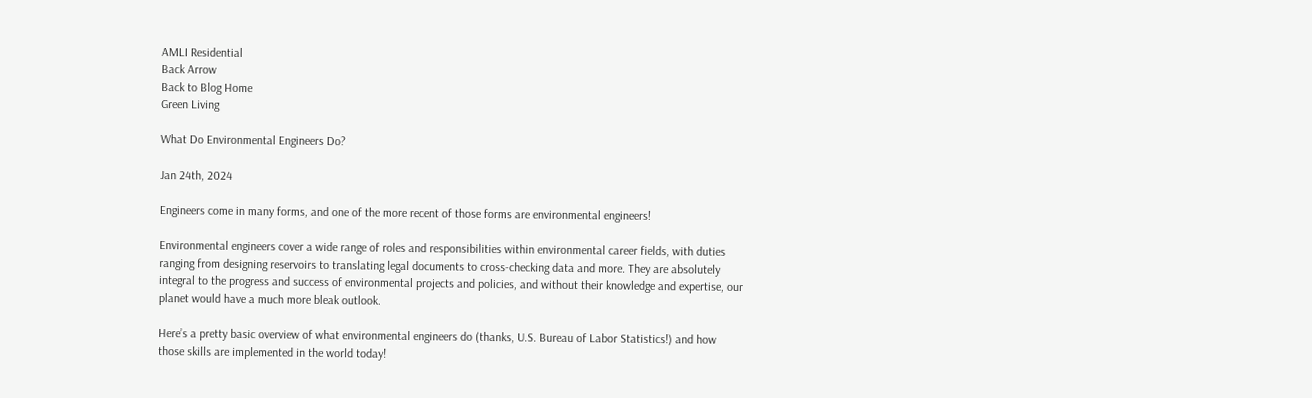AMLI Residential
Back Arrow
Back to Blog Home
Green Living

What Do Environmental Engineers Do?

Jan 24th, 2024

Engineers come in many forms, and one of the more recent of those forms are environmental engineers!

Environmental engineers cover a wide range of roles and responsibilities within environmental career fields, with duties ranging from designing reservoirs to translating legal documents to cross-checking data and more. They are absolutely integral to the progress and success of environmental projects and policies, and without their knowledge and expertise, our planet would have a much more bleak outlook.

Here’s a pretty basic overview of what environmental engineers do (thanks, U.S. Bureau of Labor Statistics!) and how those skills are implemented in the world today!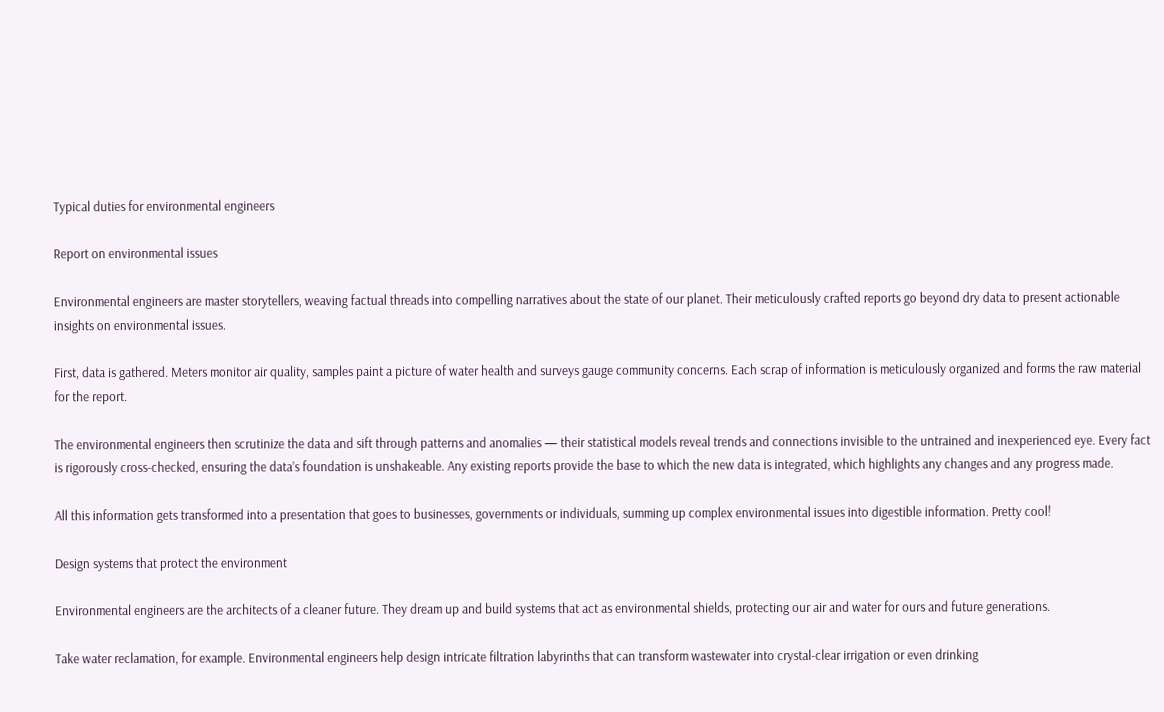Typical duties for environmental engineers

Report on environmental issues

Environmental engineers are master storytellers, weaving factual threads into compelling narratives about the state of our planet. Their meticulously crafted reports go beyond dry data to present actionable insights on environmental issues.

First, data is gathered. Meters monitor air quality, samples paint a picture of water health and surveys gauge community concerns. Each scrap of information is meticulously organized and forms the raw material for the report.

The environmental engineers then scrutinize the data and sift through patterns and anomalies — their statistical models reveal trends and connections invisible to the untrained and inexperienced eye. Every fact is rigorously cross-checked, ensuring the data’s foundation is unshakeable. Any existing reports provide the base to which the new data is integrated, which highlights any changes and any progress made.

All this information gets transformed into a presentation that goes to businesses, governments or individuals, summing up complex environmental issues into digestible information. Pretty cool!

Design systems that protect the environment

Environmental engineers are the architects of a cleaner future. They dream up and build systems that act as environmental shields, protecting our air and water for ours and future generations.

Take water reclamation, for example. Environmental engineers help design intricate filtration labyrinths that can transform wastewater into crystal-clear irrigation or even drinking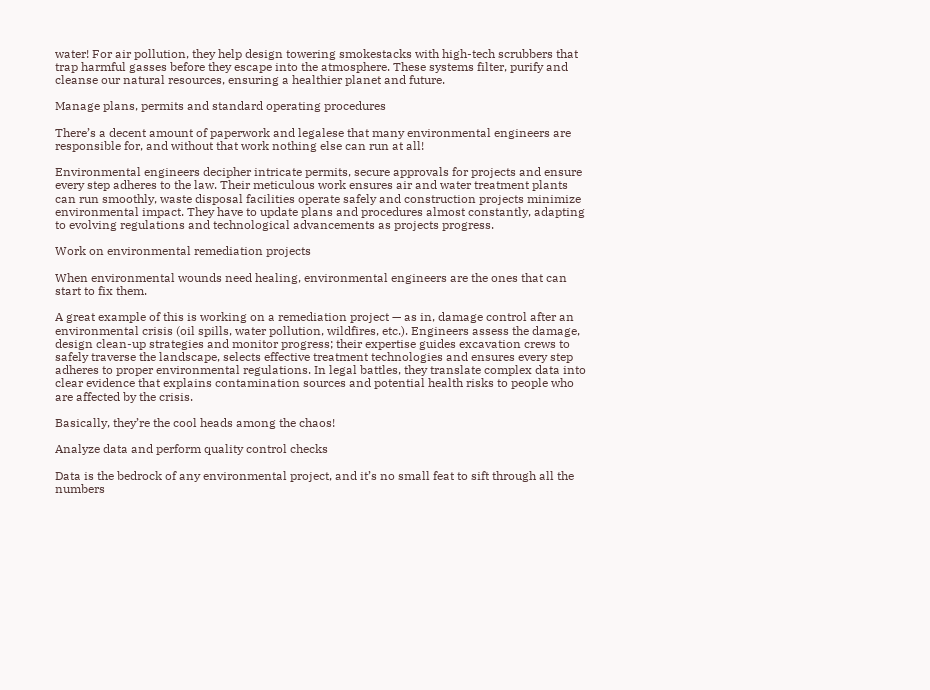water! For air pollution, they help design towering smokestacks with high-tech scrubbers that trap harmful gasses before they escape into the atmosphere. These systems filter, purify and cleanse our natural resources, ensuring a healthier planet and future.

Manage plans, permits and standard operating procedures

There’s a decent amount of paperwork and legalese that many environmental engineers are responsible for, and without that work nothing else can run at all!

Environmental engineers decipher intricate permits, secure approvals for projects and ensure every step adheres to the law. Their meticulous work ensures air and water treatment plants can run smoothly, waste disposal facilities operate safely and construction projects minimize environmental impact. They have to update plans and procedures almost constantly, adapting to evolving regulations and technological advancements as projects progress.

Work on environmental remediation projects

When environmental wounds need healing, environmental engineers are the ones that can start to fix them.

A great example of this is working on a remediation project — as in, damage control after an environmental crisis (oil spills, water pollution, wildfires, etc.). Engineers assess the damage, design clean-up strategies and monitor progress; their expertise guides excavation crews to safely traverse the landscape, selects effective treatment technologies and ensures every step adheres to proper environmental regulations. In legal battles, they translate complex data into clear evidence that explains contamination sources and potential health risks to people who are affected by the crisis.

Basically, they’re the cool heads among the chaos!

Analyze data and perform quality control checks

Data is the bedrock of any environmental project, and it’s no small feat to sift through all the numbers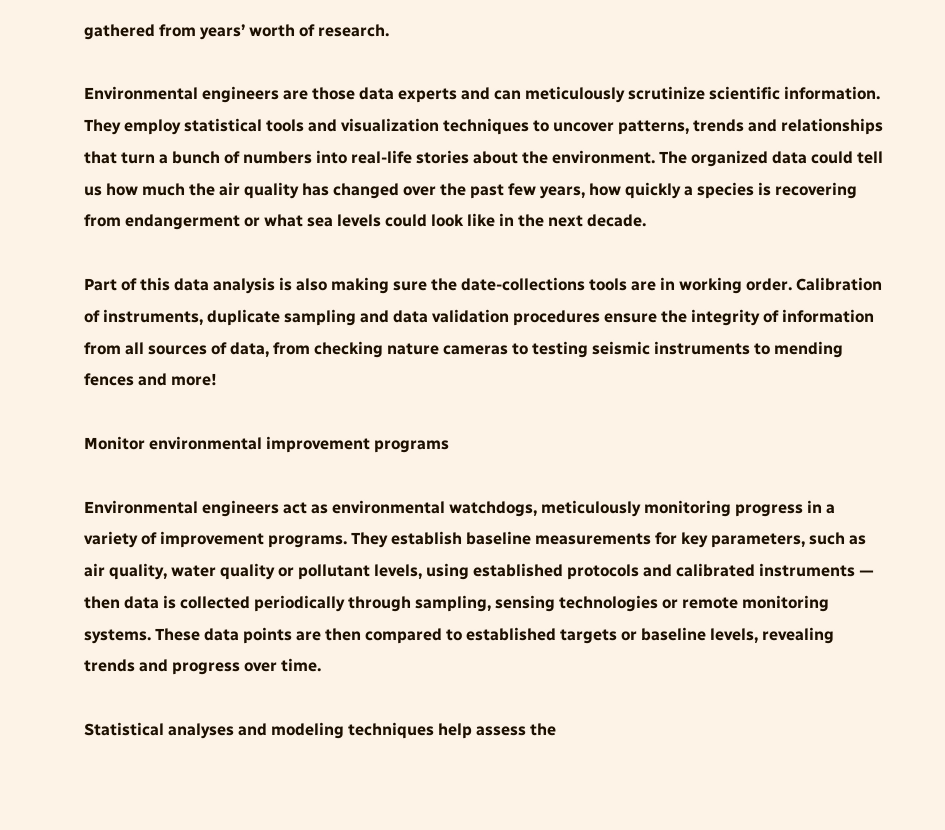gathered from years’ worth of research.

Environmental engineers are those data experts and can meticulously scrutinize scientific information. They employ statistical tools and visualization techniques to uncover patterns, trends and relationships that turn a bunch of numbers into real-life stories about the environment. The organized data could tell us how much the air quality has changed over the past few years, how quickly a species is recovering from endangerment or what sea levels could look like in the next decade.

Part of this data analysis is also making sure the date-collections tools are in working order. Calibration of instruments, duplicate sampling and data validation procedures ensure the integrity of information from all sources of data, from checking nature cameras to testing seismic instruments to mending fences and more!

Monitor environmental improvement programs

Environmental engineers act as environmental watchdogs, meticulously monitoring progress in a variety of improvement programs. They establish baseline measurements for key parameters, such as air quality, water quality or pollutant levels, using established protocols and calibrated instruments — then data is collected periodically through sampling, sensing technologies or remote monitoring systems. These data points are then compared to established targets or baseline levels, revealing trends and progress over time.

Statistical analyses and modeling techniques help assess the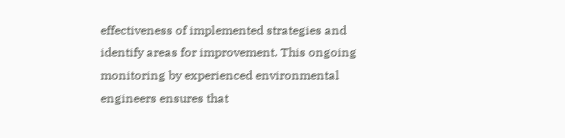effectiveness of implemented strategies and identify areas for improvement. This ongoing monitoring by experienced environmental engineers ensures that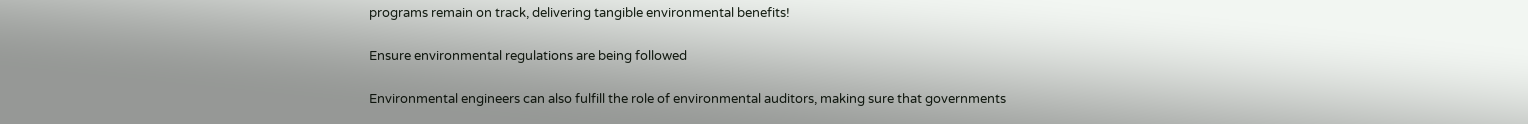programs remain on track, delivering tangible environmental benefits!

Ensure environmental regulations are being followed

Environmental engineers can also fulfill the role of environmental auditors, making sure that governments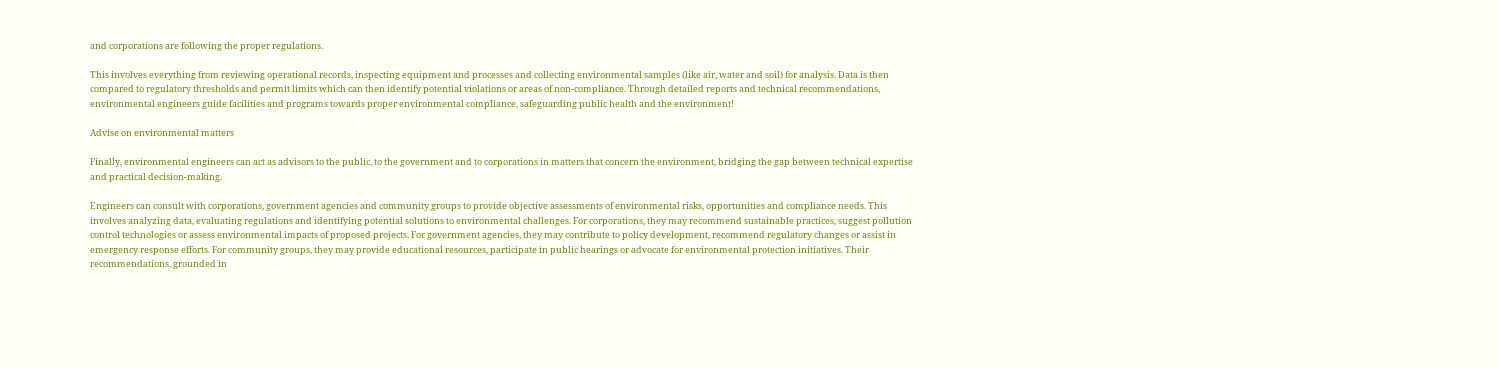and corporations are following the proper regulations.

This involves everything from reviewing operational records, inspecting equipment and processes and collecting environmental samples (like air, water and soil) for analysis. Data is then compared to regulatory thresholds and permit limits which can then identify potential violations or areas of non-compliance. Through detailed reports and technical recommendations, environmental engineers guide facilities and programs towards proper environmental compliance, safeguarding public health and the environment!

Advise on environmental matters

Finally, environmental engineers can act as advisors to the public, to the government and to corporations in matters that concern the environment, bridging the gap between technical expertise and practical decision-making.

Engineers can consult with corporations, government agencies and community groups to provide objective assessments of environmental risks, opportunities and compliance needs. This involves analyzing data, evaluating regulations and identifying potential solutions to environmental challenges. For corporations, they may recommend sustainable practices, suggest pollution control technologies or assess environmental impacts of proposed projects. For government agencies, they may contribute to policy development, recommend regulatory changes or assist in emergency response efforts. For community groups, they may provide educational resources, participate in public hearings or advocate for environmental protection initiatives. Their recommendations, grounded in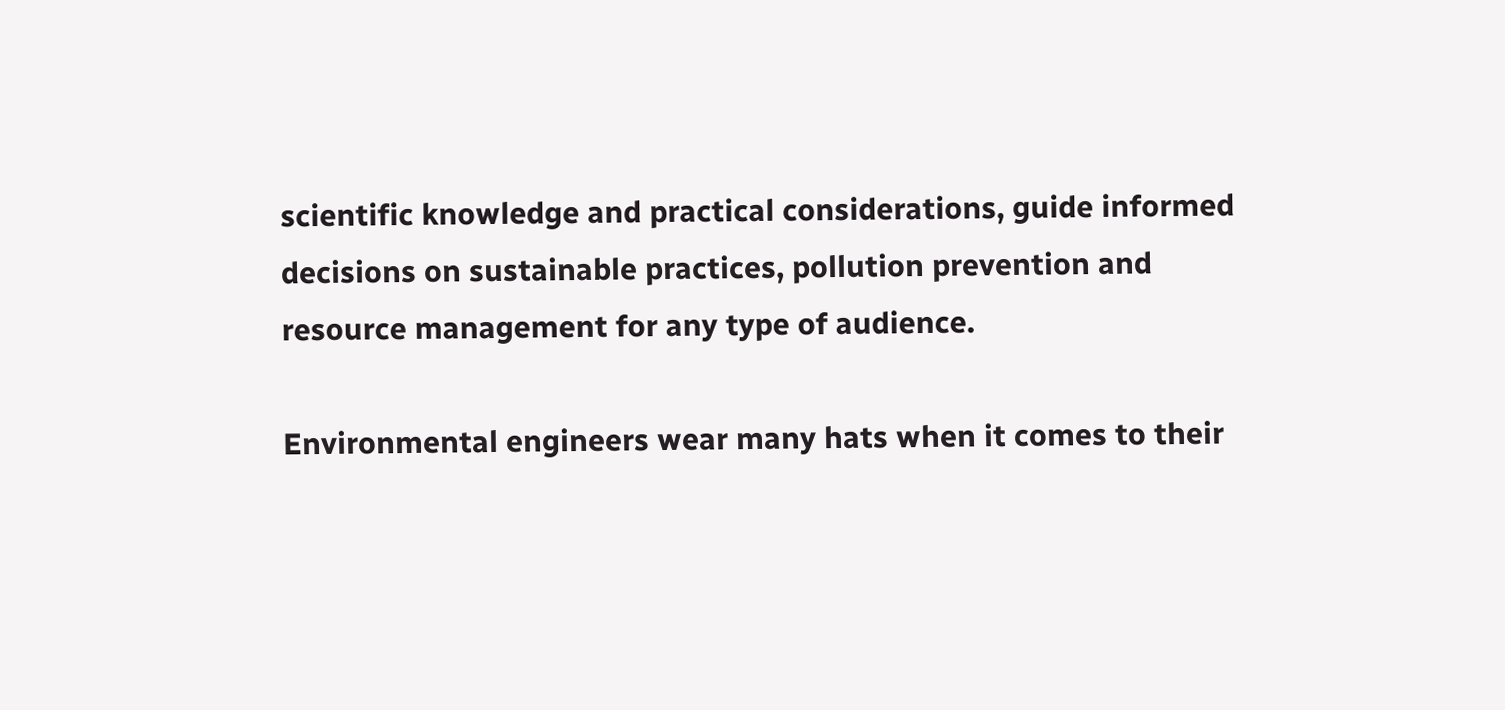scientific knowledge and practical considerations, guide informed decisions on sustainable practices, pollution prevention and resource management for any type of audience.

Environmental engineers wear many hats when it comes to their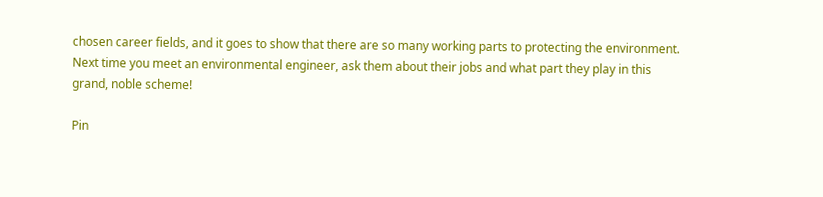chosen career fields, and it goes to show that there are so many working parts to protecting the environment. Next time you meet an environmental engineer, ask them about their jobs and what part they play in this grand, noble scheme!

Pin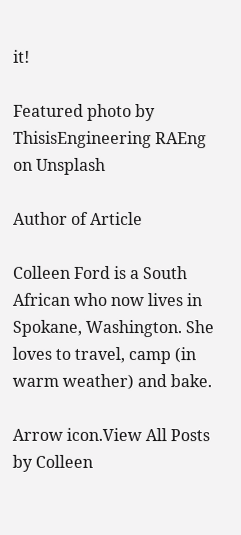it!

Featured photo by ThisisEngineering RAEng on Unsplash

Author of Article

Colleen Ford is a South African who now lives in Spokane, Washington. She loves to travel, camp (in warm weather) and bake.

Arrow icon.View All Posts by Colleen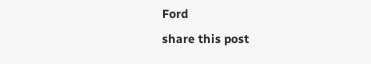Ford
share this post